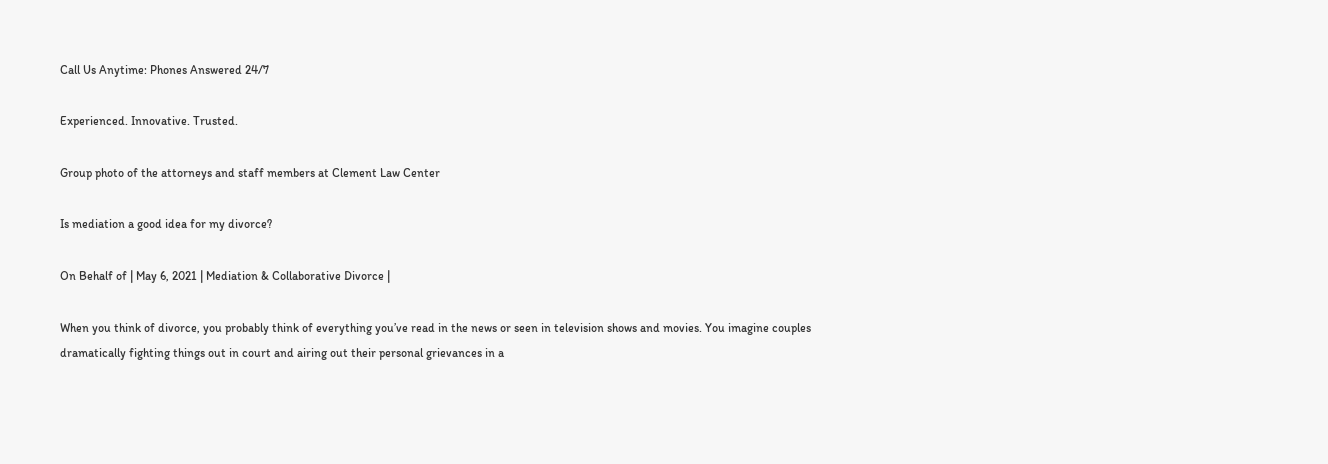Call Us Anytime: Phones Answered 24/7

Experienced. Innovative. Trusted.

Group photo of the attorneys and staff members at Clement Law Center

Is mediation a good idea for my divorce?

On Behalf of | May 6, 2021 | Mediation & Collaborative Divorce |

When you think of divorce, you probably think of everything you’ve read in the news or seen in television shows and movies. You imagine couples dramatically fighting things out in court and airing out their personal grievances in a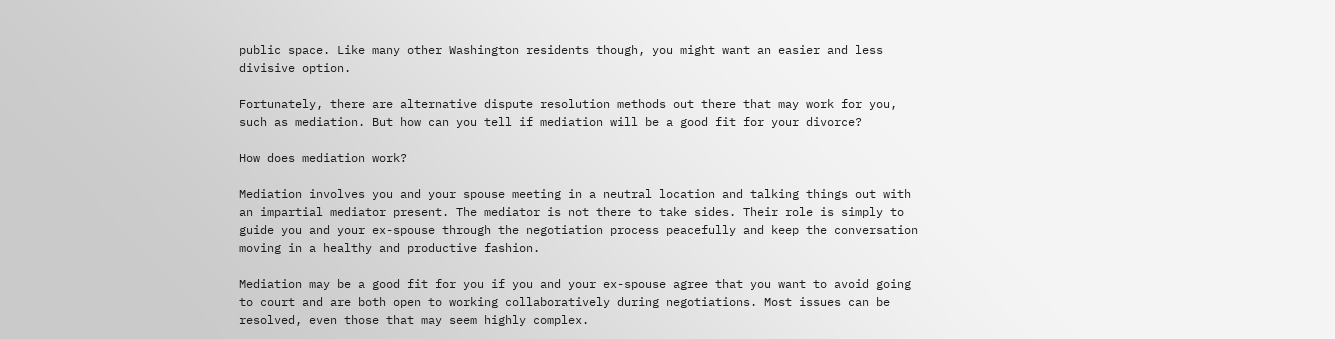public space. Like many other Washington residents though, you might want an easier and less divisive option.

Fortunately, there are alternative dispute resolution methods out there that may work for you, such as mediation. But how can you tell if mediation will be a good fit for your divorce?

How does mediation work?

Mediation involves you and your spouse meeting in a neutral location and talking things out with an impartial mediator present. The mediator is not there to take sides. Their role is simply to guide you and your ex-spouse through the negotiation process peacefully and keep the conversation moving in a healthy and productive fashion.

Mediation may be a good fit for you if you and your ex-spouse agree that you want to avoid going to court and are both open to working collaboratively during negotiations. Most issues can be resolved, even those that may seem highly complex.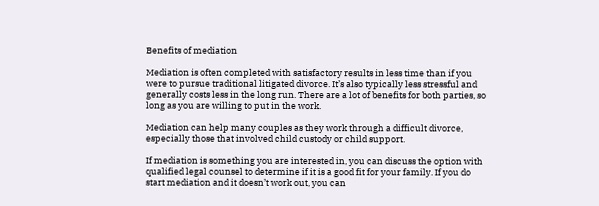Benefits of mediation

Mediation is often completed with satisfactory results in less time than if you were to pursue traditional litigated divorce. It’s also typically less stressful and generally costs less in the long run. There are a lot of benefits for both parties, so long as you are willing to put in the work.

Mediation can help many couples as they work through a difficult divorce, especially those that involved child custody or child support.

If mediation is something you are interested in, you can discuss the option with qualified legal counsel to determine if it is a good fit for your family. If you do start mediation and it doesn’t work out, you can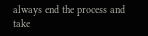always end the process and take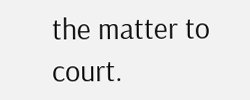the matter to court.